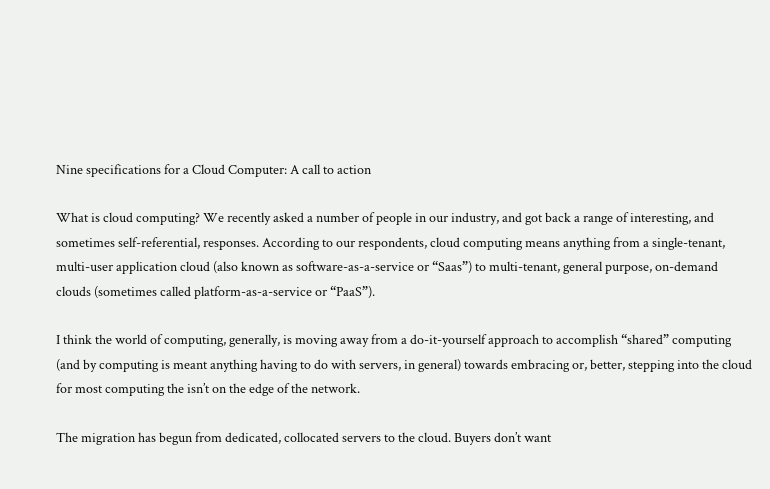Nine specifications for a Cloud Computer: A call to action

What is cloud computing? We recently asked a number of people in our industry, and got back a range of interesting, and sometimes self-referential, responses. According to our respondents, cloud computing means anything from a single-tenant, multi-user application cloud (also known as software-as-a-service or “Saas”) to multi-tenant, general purpose, on-demand clouds (sometimes called platform-as-a-service or “PaaS”).

I think the world of computing, generally, is moving away from a do-it-yourself approach to accomplish “shared” computing (and by computing is meant anything having to do with servers, in general) towards embracing or, better, stepping into the cloud for most computing the isn’t on the edge of the network.

The migration has begun from dedicated, collocated servers to the cloud. Buyers don’t want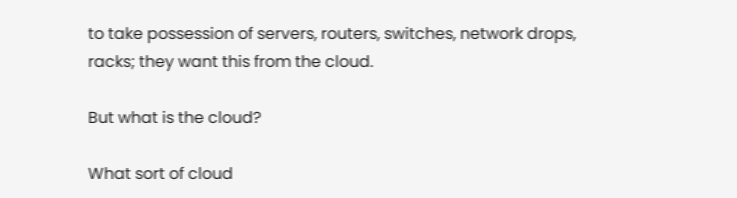to take possession of servers, routers, switches, network drops, racks; they want this from the cloud.

But what is the cloud?

What sort of cloud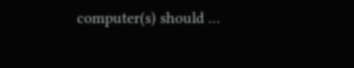computer(s) should …